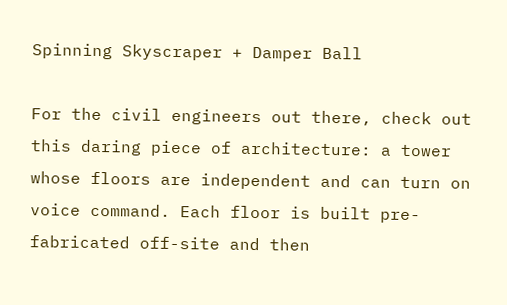Spinning Skyscraper + Damper Ball

For the civil engineers out there, check out this daring piece of architecture: a tower whose floors are independent and can turn on voice command. Each floor is built pre-fabricated off-site and then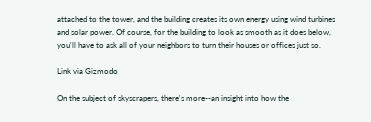attached to the tower, and the building creates its own energy using wind turbines and solar power. Of course, for the building to look as smooth as it does below, you'll have to ask all of your neighbors to turn their houses or offices just so.

Link via Gizmodo

On the subject of skyscrapers, there's more--an insight into how the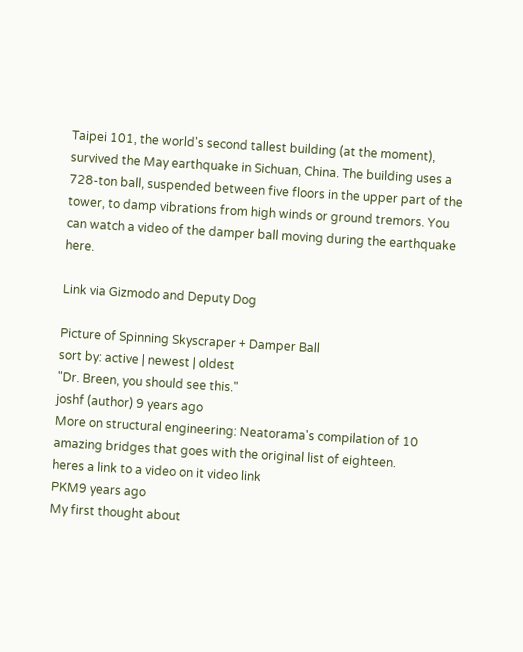Taipei 101, the world's second tallest building (at the moment), survived the May earthquake in Sichuan, China. The building uses a 728-ton ball, suspended between five floors in the upper part of the tower, to damp vibrations from high winds or ground tremors. You can watch a video of the damper ball moving during the earthquake here.

Link via Gizmodo and Deputy Dog

Picture of Spinning Skyscraper + Damper Ball
sort by: active | newest | oldest
"Dr. Breen, you should see this."
joshf (author) 9 years ago
More on structural engineering: Neatorama's compilation of 10 amazing bridges that goes with the original list of eighteen.
heres a link to a video on it video link
PKM9 years ago
My first thought about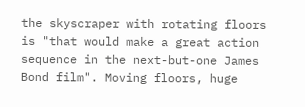the skyscraper with rotating floors is "that would make a great action sequence in the next-but-one James Bond film". Moving floors, huge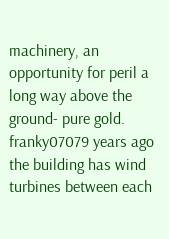machinery, an opportunity for peril a long way above the ground- pure gold.
franky07079 years ago
the building has wind turbines between each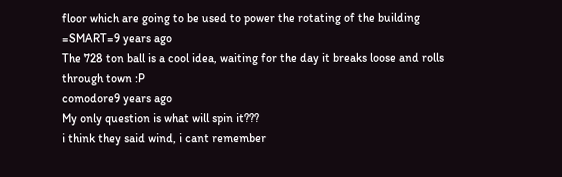floor which are going to be used to power the rotating of the building
=SMART=9 years ago
The 728 ton ball is a cool idea, waiting for the day it breaks loose and rolls through town :P
comodore9 years ago
My only question is what will spin it???
i think they said wind, i cant remember